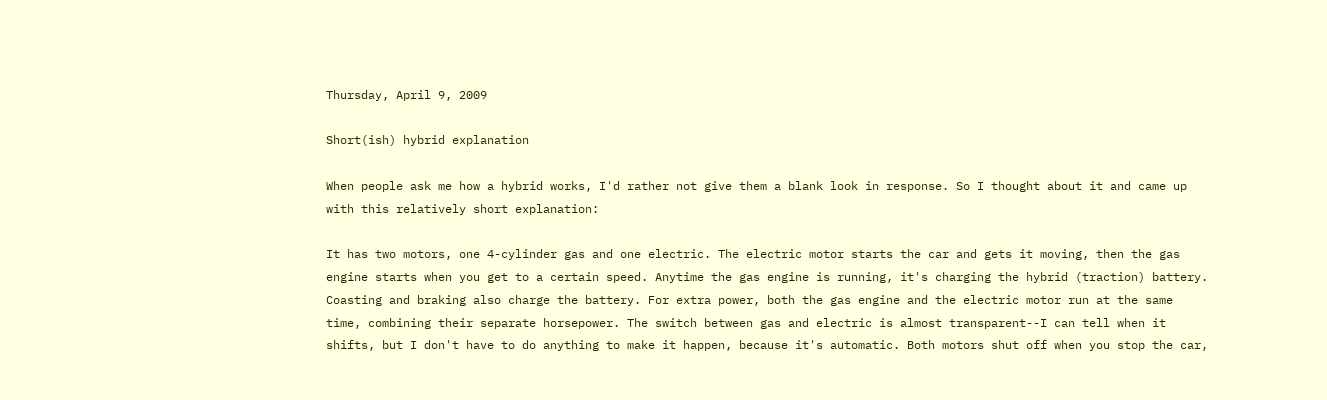Thursday, April 9, 2009

Short(ish) hybrid explanation

When people ask me how a hybrid works, I'd rather not give them a blank look in response. So I thought about it and came up with this relatively short explanation:

It has two motors, one 4-cylinder gas and one electric. The electric motor starts the car and gets it moving, then the gas engine starts when you get to a certain speed. Anytime the gas engine is running, it's charging the hybrid (traction) battery. Coasting and braking also charge the battery. For extra power, both the gas engine and the electric motor run at the same time, combining their separate horsepower. The switch between gas and electric is almost transparent--I can tell when it shifts, but I don't have to do anything to make it happen, because it's automatic. Both motors shut off when you stop the car,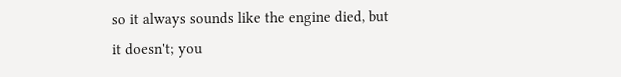so it always sounds like the engine died, but it doesn't; you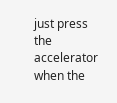just press the accelerator when the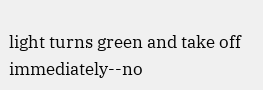light turns green and take off immediately--no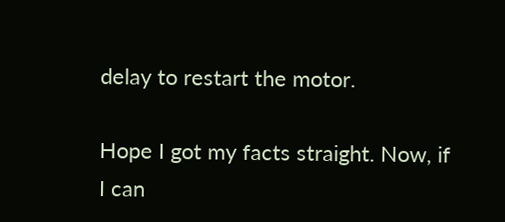delay to restart the motor.

Hope I got my facts straight. Now, if I can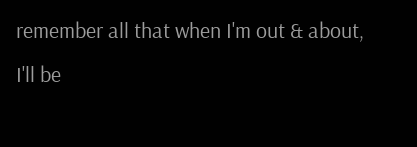remember all that when I'm out & about, I'll be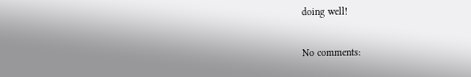doing well!

No comments: